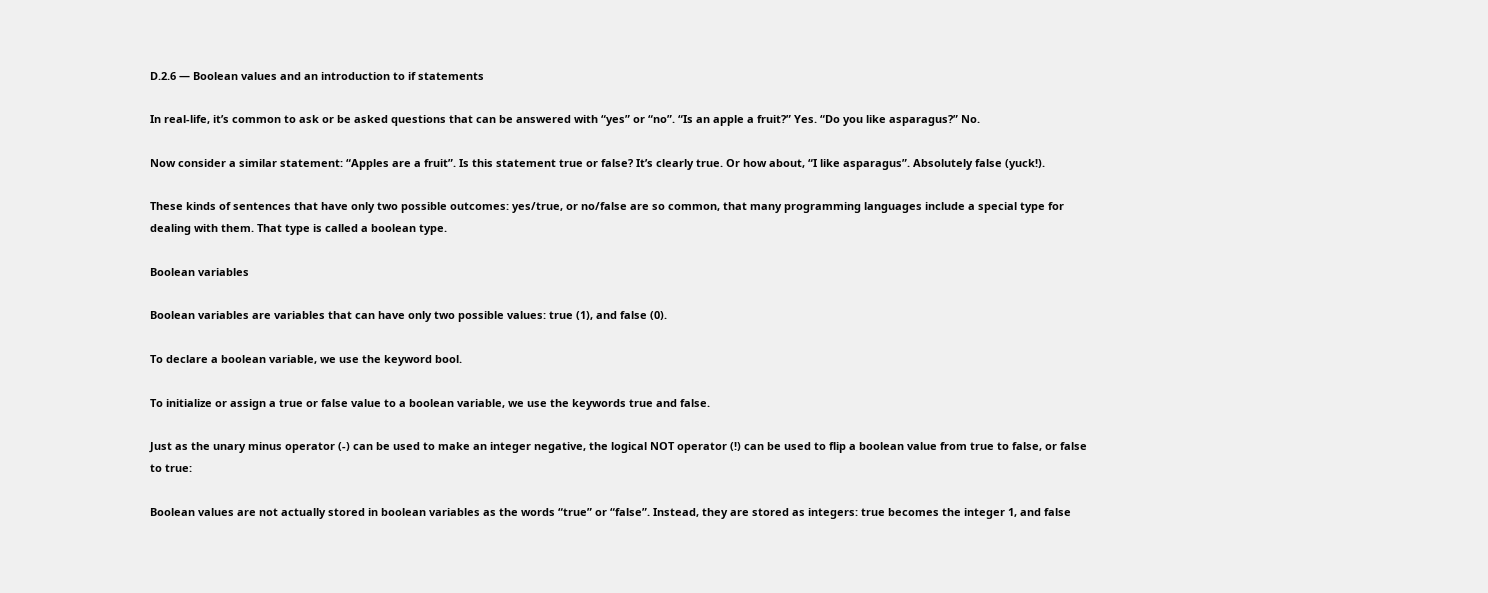D.2.6 — Boolean values and an introduction to if statements

In real-life, it’s common to ask or be asked questions that can be answered with “yes” or “no”. “Is an apple a fruit?” Yes. “Do you like asparagus?” No.

Now consider a similar statement: “Apples are a fruit”. Is this statement true or false? It’s clearly true. Or how about, “I like asparagus”. Absolutely false (yuck!).

These kinds of sentences that have only two possible outcomes: yes/true, or no/false are so common, that many programming languages include a special type for dealing with them. That type is called a boolean type.

Boolean variables

Boolean variables are variables that can have only two possible values: true (1), and false (0).

To declare a boolean variable, we use the keyword bool.

To initialize or assign a true or false value to a boolean variable, we use the keywords true and false.

Just as the unary minus operator (-) can be used to make an integer negative, the logical NOT operator (!) can be used to flip a boolean value from true to false, or false to true:

Boolean values are not actually stored in boolean variables as the words “true” or “false”. Instead, they are stored as integers: true becomes the integer 1, and false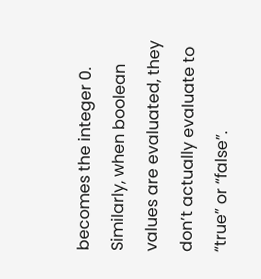becomes the integer 0. Similarly, when boolean values are evaluated, they don’t actually evaluate to “true” or “false”.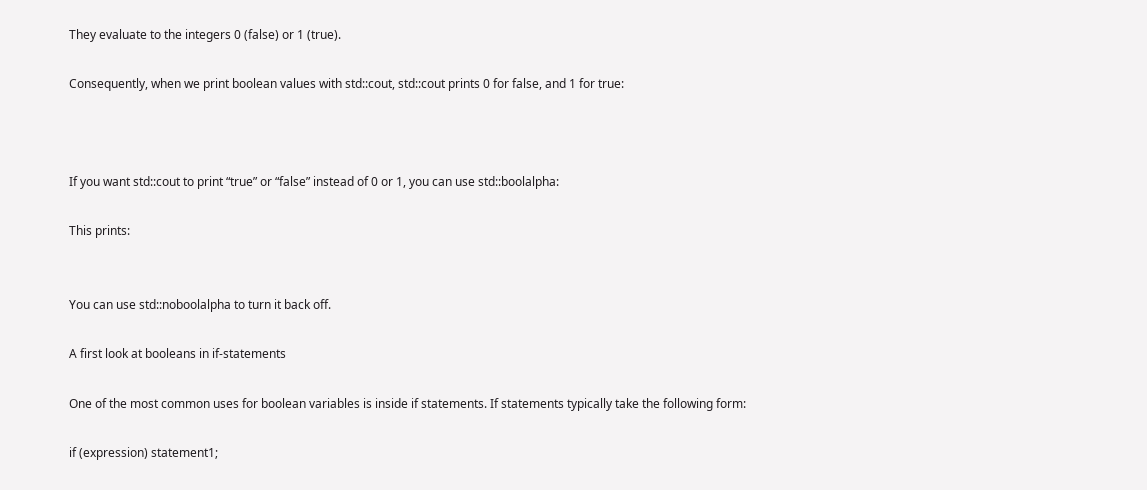They evaluate to the integers 0 (false) or 1 (true).

Consequently, when we print boolean values with std::cout, std::cout prints 0 for false, and 1 for true:



If you want std::cout to print “true” or “false” instead of 0 or 1, you can use std::boolalpha:

This prints:


You can use std::noboolalpha to turn it back off.

A first look at booleans in if-statements

One of the most common uses for boolean variables is inside if statements. If statements typically take the following form:

if (expression) statement1;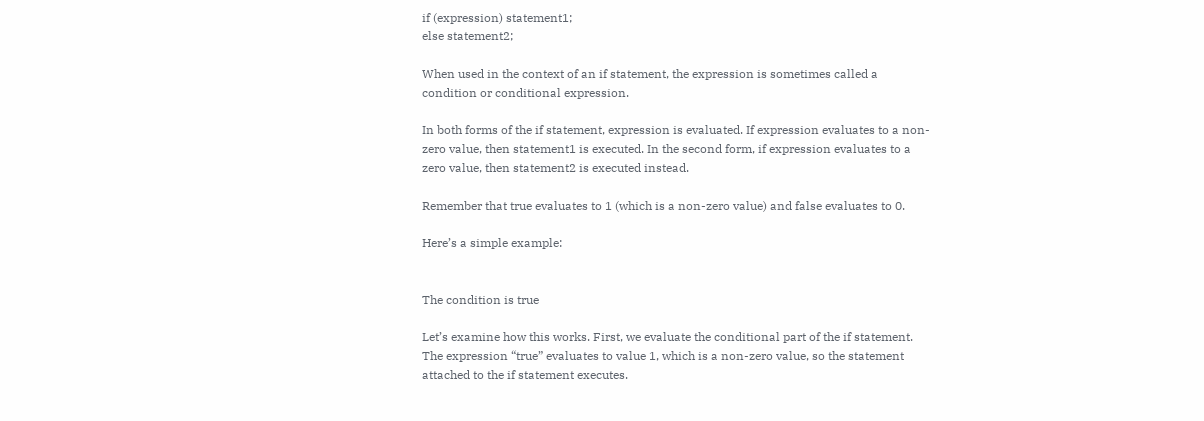if (expression) statement1;
else statement2;

When used in the context of an if statement, the expression is sometimes called a condition or conditional expression.

In both forms of the if statement, expression is evaluated. If expression evaluates to a non-zero value, then statement1 is executed. In the second form, if expression evaluates to a zero value, then statement2 is executed instead.

Remember that true evaluates to 1 (which is a non-zero value) and false evaluates to 0.

Here’s a simple example:


The condition is true

Let’s examine how this works. First, we evaluate the conditional part of the if statement. The expression “true” evaluates to value 1, which is a non-zero value, so the statement attached to the if statement executes.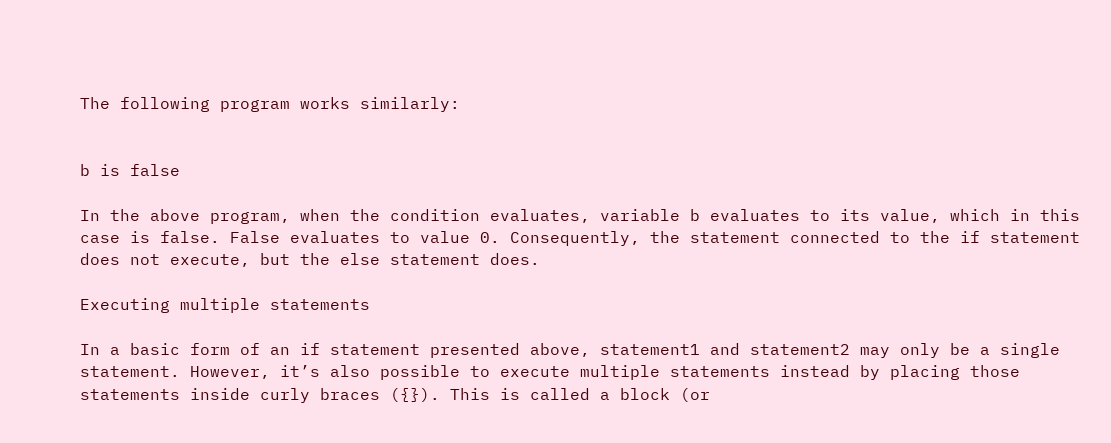The following program works similarly:


b is false

In the above program, when the condition evaluates, variable b evaluates to its value, which in this case is false. False evaluates to value 0. Consequently, the statement connected to the if statement does not execute, but the else statement does.

Executing multiple statements

In a basic form of an if statement presented above, statement1 and statement2 may only be a single statement. However, it’s also possible to execute multiple statements instead by placing those statements inside curly braces ({}). This is called a block (or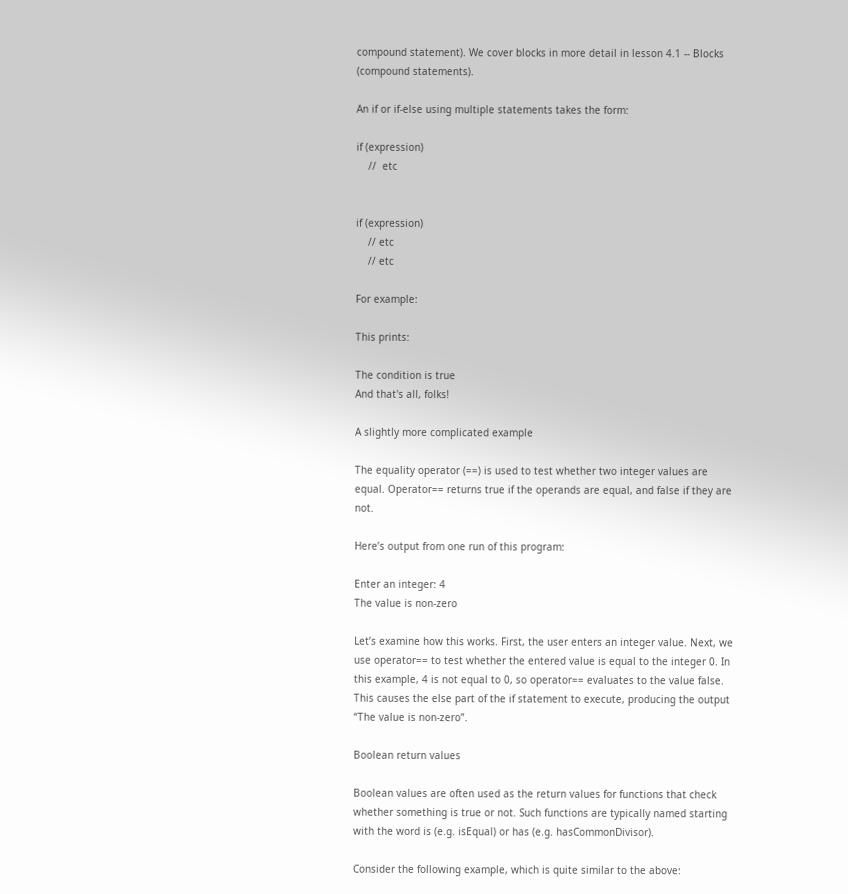compound statement). We cover blocks in more detail in lesson 4.1 -- Blocks (compound statements).

An if or if-else using multiple statements takes the form:

if (expression)
    //  etc


if (expression)
    // etc
    // etc

For example:

This prints:

The condition is true
And that's all, folks!

A slightly more complicated example

The equality operator (==) is used to test whether two integer values are equal. Operator== returns true if the operands are equal, and false if they are not.

Here’s output from one run of this program:

Enter an integer: 4
The value is non-zero

Let’s examine how this works. First, the user enters an integer value. Next, we use operator== to test whether the entered value is equal to the integer 0. In this example, 4 is not equal to 0, so operator== evaluates to the value false. This causes the else part of the if statement to execute, producing the output “The value is non-zero”.

Boolean return values

Boolean values are often used as the return values for functions that check whether something is true or not. Such functions are typically named starting with the word is (e.g. isEqual) or has (e.g. hasCommonDivisor).

Consider the following example, which is quite similar to the above: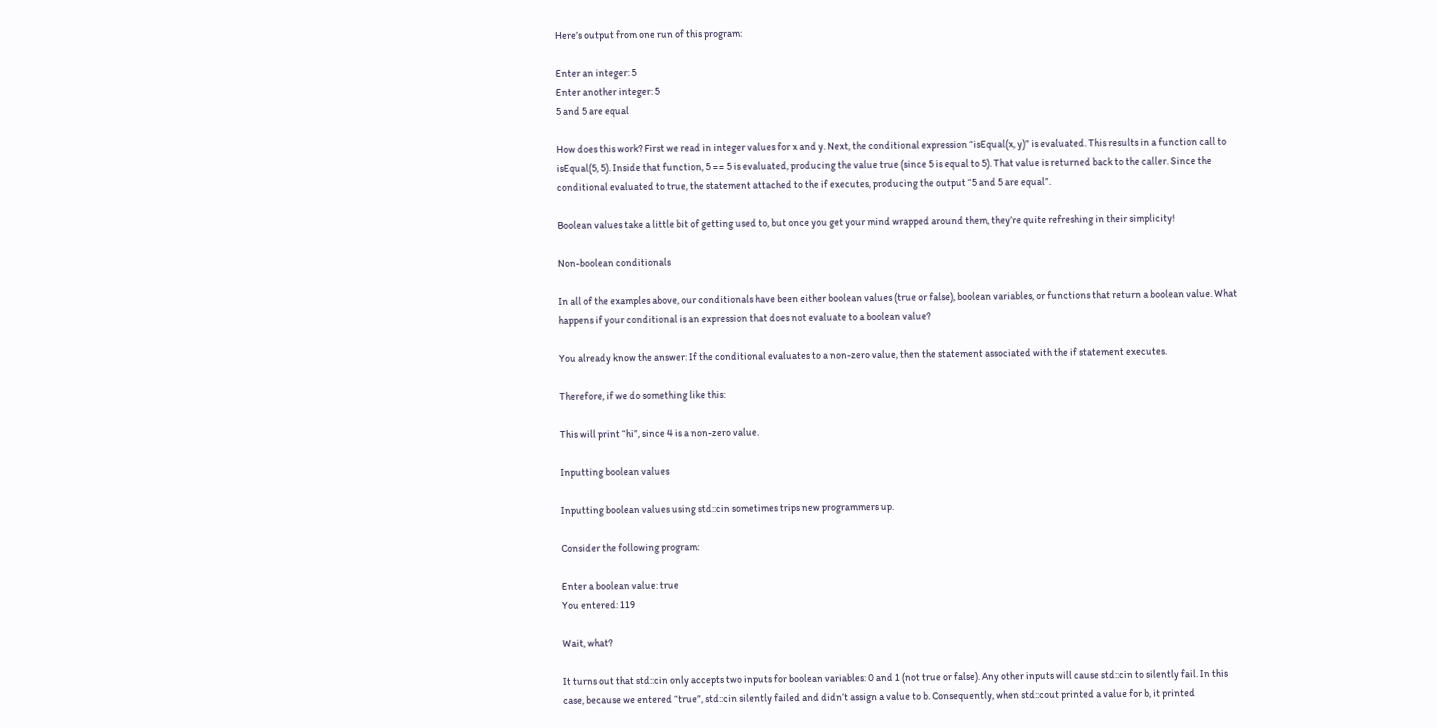Here’s output from one run of this program:

Enter an integer: 5
Enter another integer: 5
5 and 5 are equal

How does this work? First we read in integer values for x and y. Next, the conditional expression “isEqual(x, y)” is evaluated. This results in a function call to isEqual(5, 5). Inside that function, 5 == 5 is evaluated, producing the value true (since 5 is equal to 5). That value is returned back to the caller. Since the conditional evaluated to true, the statement attached to the if executes, producing the output “5 and 5 are equal”.

Boolean values take a little bit of getting used to, but once you get your mind wrapped around them, they’re quite refreshing in their simplicity!

Non-boolean conditionals

In all of the examples above, our conditionals have been either boolean values (true or false), boolean variables, or functions that return a boolean value. What happens if your conditional is an expression that does not evaluate to a boolean value?

You already know the answer: If the conditional evaluates to a non-zero value, then the statement associated with the if statement executes.

Therefore, if we do something like this:

This will print “hi”, since 4 is a non-zero value.

Inputting boolean values

Inputting boolean values using std::cin sometimes trips new programmers up.

Consider the following program:

Enter a boolean value: true
You entered: 119

Wait, what?

It turns out that std::cin only accepts two inputs for boolean variables: 0 and 1 (not true or false). Any other inputs will cause std::cin to silently fail. In this case, because we entered “true”, std::cin silently failed and didn’t assign a value to b. Consequently, when std::cout printed a value for b, it printed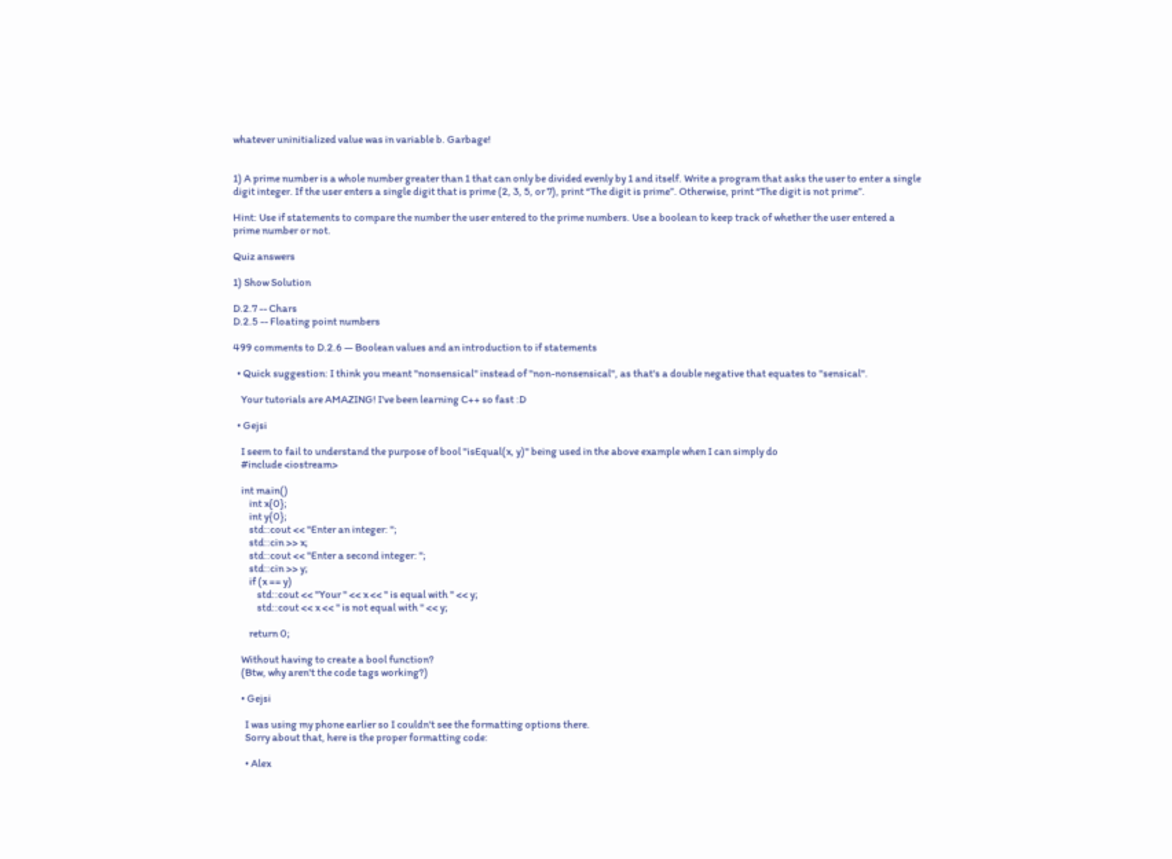whatever uninitialized value was in variable b. Garbage!


1) A prime number is a whole number greater than 1 that can only be divided evenly by 1 and itself. Write a program that asks the user to enter a single digit integer. If the user enters a single digit that is prime (2, 3, 5, or 7), print “The digit is prime”. Otherwise, print “The digit is not prime”.

Hint: Use if statements to compare the number the user entered to the prime numbers. Use a boolean to keep track of whether the user entered a prime number or not.

Quiz answers

1) Show Solution

D.2.7 -- Chars
D.2.5 -- Floating point numbers

499 comments to D.2.6 — Boolean values and an introduction to if statements

  • Quick suggestion: I think you meant "nonsensical" instead of "non-nonsensical", as that's a double negative that equates to "sensical".

    Your tutorials are AMAZING! I've been learning C++ so fast :D

  • Gejsi

    I seem to fail to understand the purpose of bool "isEqual(x, y)" being used in the above example when I can simply do
    #include <iostream>

    int main()
        int x{0};
        int y{0};
        std::cout << "Enter an integer: ";
        std::cin >> x;
        std::cout << "Enter a second integer: ";
        std::cin >> y;
        if (x == y)
            std::cout << "Your " << x << " is equal with " << y;
            std::cout << x << " is not equal with " << y;

        return 0;

    Without having to create a bool function?
    (Btw, why aren't the code tags working?)

    • Gejsi

      I was using my phone earlier so I couldn't see the formatting options there.
      Sorry about that, here is the proper formatting code:

      • Alex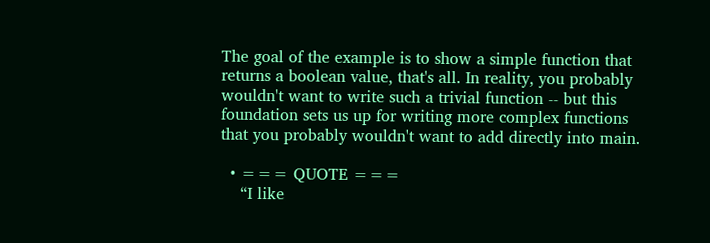The goal of the example is to show a simple function that returns a boolean value, that's all. In reality, you probably wouldn't want to write such a trivial function -- but this foundation sets us up for writing more complex functions that you probably wouldn't want to add directly into main.

  • === QUOTE ===
    “I like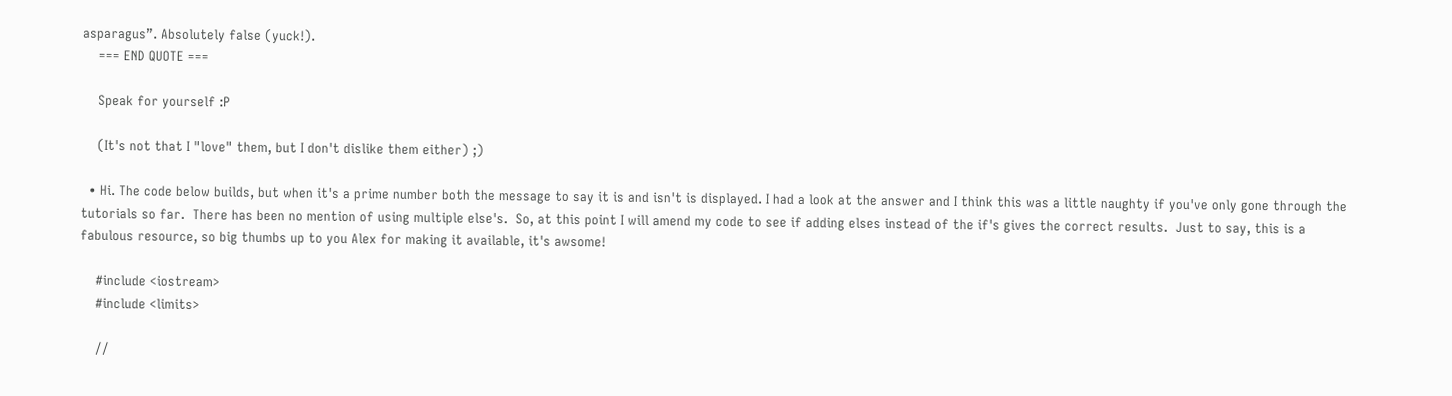asparagus”. Absolutely false (yuck!).
    === END QUOTE ===

    Speak for yourself :P

    (It's not that I "love" them, but I don't dislike them either) ;)

  • Hi. The code below builds, but when it's a prime number both the message to say it is and isn't is displayed. I had a look at the answer and I think this was a little naughty if you've only gone through the tutorials so far.  There has been no mention of using multiple else's.  So, at this point I will amend my code to see if adding elses instead of the if's gives the correct results.  Just to say, this is a fabulous resource, so big thumbs up to you Alex for making it available, it's awsome!

    #include <iostream>
    #include <limits>

    //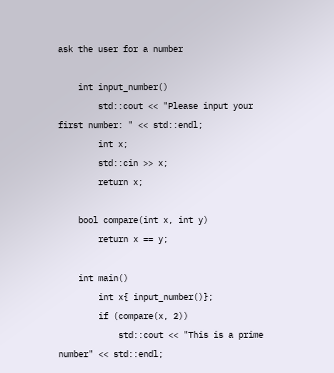ask the user for a number

    int input_number()
        std::cout << "Please input your first number: " << std::endl;
        int x;
        std::cin >> x;
        return x;

    bool compare(int x, int y)
        return x == y;

    int main()
        int x{ input_number()};
        if (compare(x, 2))
            std::cout << "This is a prime number" << std::endl;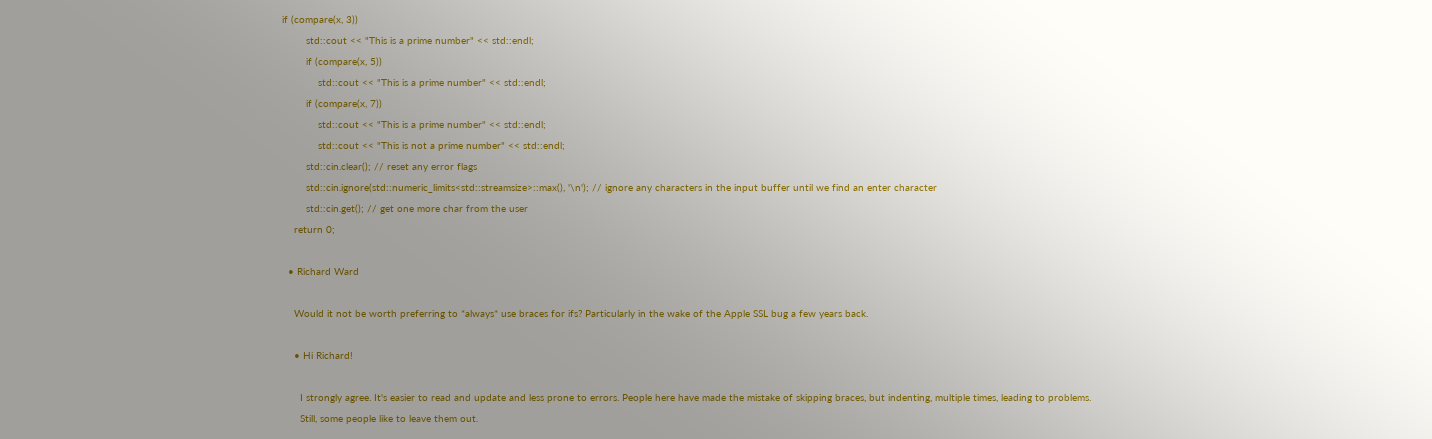if (compare(x, 3))
        std::cout << "This is a prime number" << std::endl;
        if (compare(x, 5))
            std::cout << "This is a prime number" << std::endl;
        if (compare(x, 7))
            std::cout << "This is a prime number" << std::endl;
            std::cout << "This is not a prime number" << std::endl;
        std::cin.clear(); // reset any error flags
        std::cin.ignore(std::numeric_limits<std::streamsize>::max(), '\n'); // ignore any characters in the input buffer until we find an enter character
        std::cin.get(); // get one more char from the user
    return 0;

  • Richard Ward

    Would it not be worth preferring to *always* use braces for ifs? Particularly in the wake of the Apple SSL bug a few years back.

    • Hi Richard!

      I strongly agree. It's easier to read and update and less prone to errors. People here have made the mistake of skipping braces, but indenting, multiple times, leading to problems.
      Still, some people like to leave them out.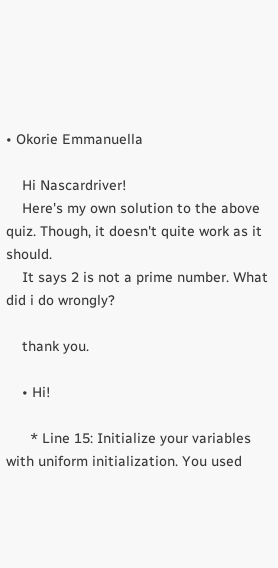• Okorie Emmanuella

    Hi Nascardriver!
    Here's my own solution to the above quiz. Though, it doesn't quite work as it should.
    It says 2 is not a prime number. What did i do wrongly?

    thank you.

    • Hi!

      * Line 15: Initialize your variables with uniform initialization. You used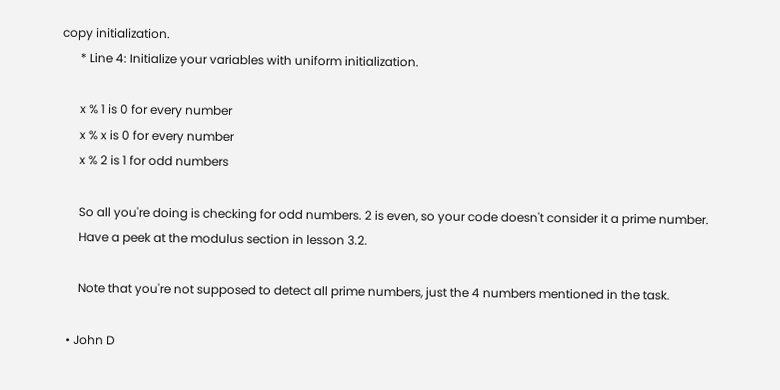copy initialization.
      * Line 4: Initialize your variables with uniform initialization.

      x % 1 is 0 for every number
      x % x is 0 for every number
      x % 2 is 1 for odd numbers

      So all you're doing is checking for odd numbers. 2 is even, so your code doesn't consider it a prime number.
      Have a peek at the modulus section in lesson 3.2.

      Note that you're not supposed to detect all prime numbers, just the 4 numbers mentioned in the task.

  • John D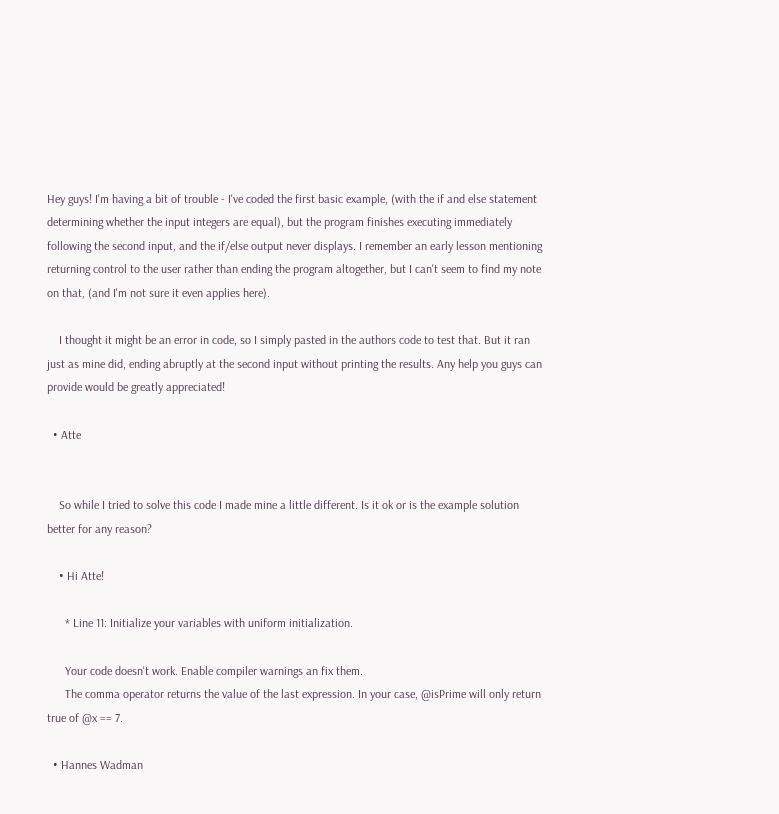Hey guys! I'm having a bit of trouble - I've coded the first basic example, (with the if and else statement determining whether the input integers are equal), but the program finishes executing immediately following the second input, and the if/else output never displays. I remember an early lesson mentioning returning control to the user rather than ending the program altogether, but I can't seem to find my note on that, (and I'm not sure it even applies here).

    I thought it might be an error in code, so I simply pasted in the authors code to test that. But it ran just as mine did, ending abruptly at the second input without printing the results. Any help you guys can provide would be greatly appreciated!

  • Atte


    So while I tried to solve this code I made mine a little different. Is it ok or is the example solution better for any reason?

    • Hi Atte!

      * Line 11: Initialize your variables with uniform initialization.

      Your code doesn't work. Enable compiler warnings an fix them.
      The comma operator returns the value of the last expression. In your case, @isPrime will only return true of @x == 7.

  • Hannes Wadman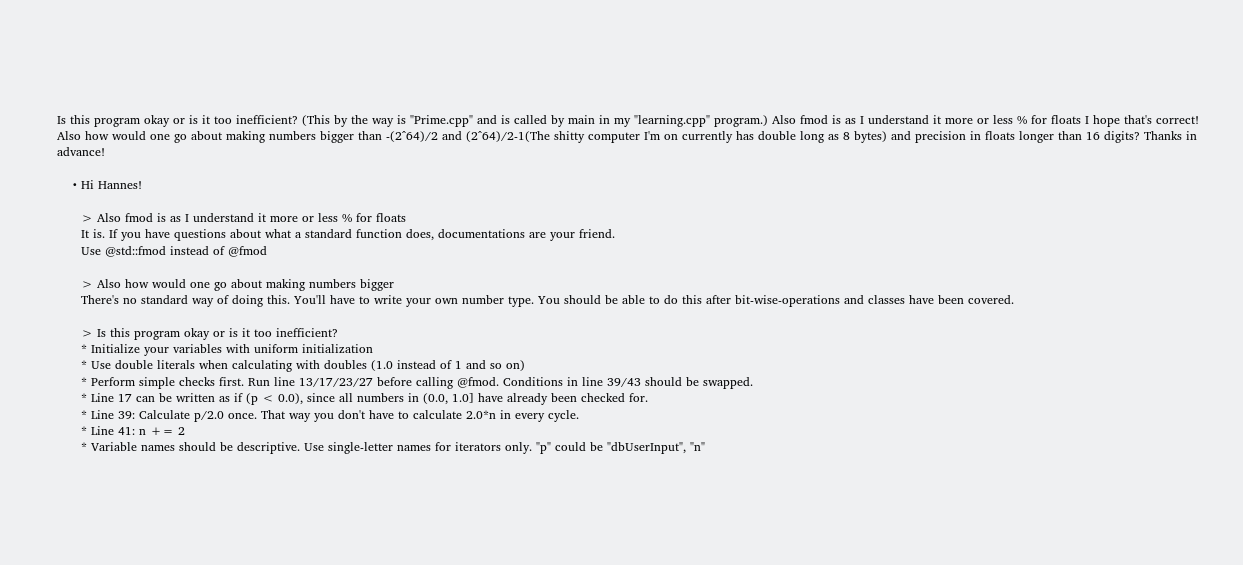Is this program okay or is it too inefficient? (This by the way is "Prime.cpp" and is called by main in my "learning.cpp" program.) Also fmod is as I understand it more or less % for floats I hope that's correct! Also how would one go about making numbers bigger than -(2^64)/2 and (2^64)/2-1(The shitty computer I'm on currently has double long as 8 bytes) and precision in floats longer than 16 digits? Thanks in advance!

    • Hi Hannes!

      > Also fmod is as I understand it more or less % for floats
      It is. If you have questions about what a standard function does, documentations are your friend.
      Use @std::fmod instead of @fmod

      > Also how would one go about making numbers bigger
      There's no standard way of doing this. You'll have to write your own number type. You should be able to do this after bit-wise-operations and classes have been covered.

      > Is this program okay or is it too inefficient?
      * Initialize your variables with uniform initialization
      * Use double literals when calculating with doubles (1.0 instead of 1 and so on)
      * Perform simple checks first. Run line 13/17/23/27 before calling @fmod. Conditions in line 39/43 should be swapped.
      * Line 17 can be written as if (p < 0.0), since all numbers in (0.0, 1.0] have already been checked for.
      * Line 39: Calculate p/2.0 once. That way you don't have to calculate 2.0*n in every cycle.
      * Line 41: n += 2
      * Variable names should be descriptive. Use single-letter names for iterators only. "p" could be "dbUserInput", "n"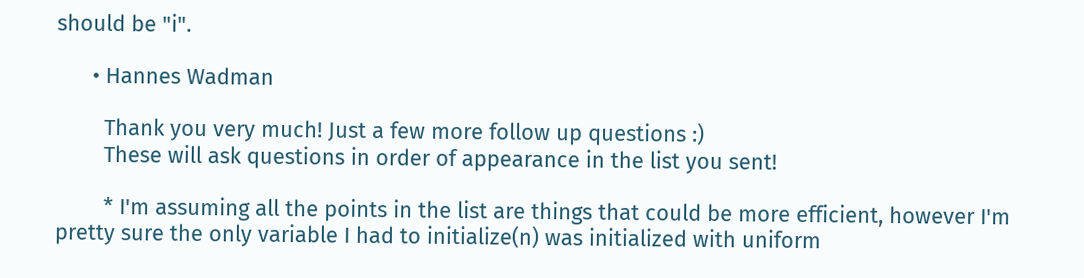should be "i".

      • Hannes Wadman

        Thank you very much! Just a few more follow up questions :)
        These will ask questions in order of appearance in the list you sent!

        * I'm assuming all the points in the list are things that could be more efficient, however I'm pretty sure the only variable I had to initialize(n) was initialized with uniform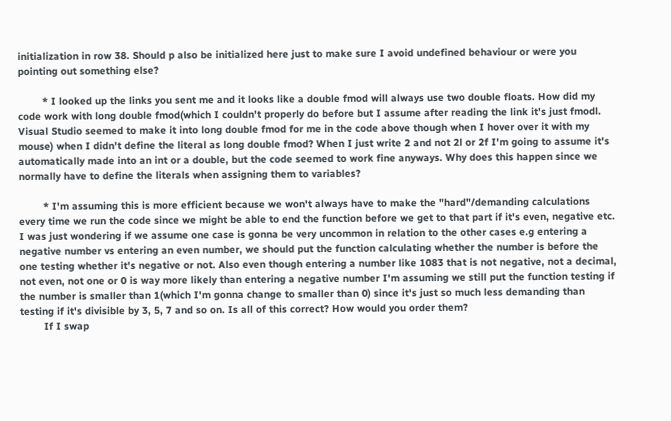initialization in row 38. Should p also be initialized here just to make sure I avoid undefined behaviour or were you pointing out something else?

        * I looked up the links you sent me and it looks like a double fmod will always use two double floats. How did my code work with long double fmod(which I couldn't properly do before but I assume after reading the link it's just fmodl. Visual Studio seemed to make it into long double fmod for me in the code above though when I hover over it with my mouse) when I didn't define the literal as long double fmod? When I just write 2 and not 2l or 2f I'm going to assume it's automatically made into an int or a double, but the code seemed to work fine anyways. Why does this happen since we normally have to define the literals when assigning them to variables?

        * I'm assuming this is more efficient because we won't always have to make the "hard"/demanding calculations every time we run the code since we might be able to end the function before we get to that part if it's even, negative etc. I was just wondering if we assume one case is gonna be very uncommon in relation to the other cases e.g entering a negative number vs entering an even number, we should put the function calculating whether the number is before the one testing whether it's negative or not. Also even though entering a number like 1083 that is not negative, not a decimal, not even, not one or 0 is way more likely than entering a negative number I'm assuming we still put the function testing if the number is smaller than 1(which I'm gonna change to smaller than 0) since it's just so much less demanding than testing if it's divisible by 3, 5, 7 and so on. Is all of this correct? How would you order them?
        If I swap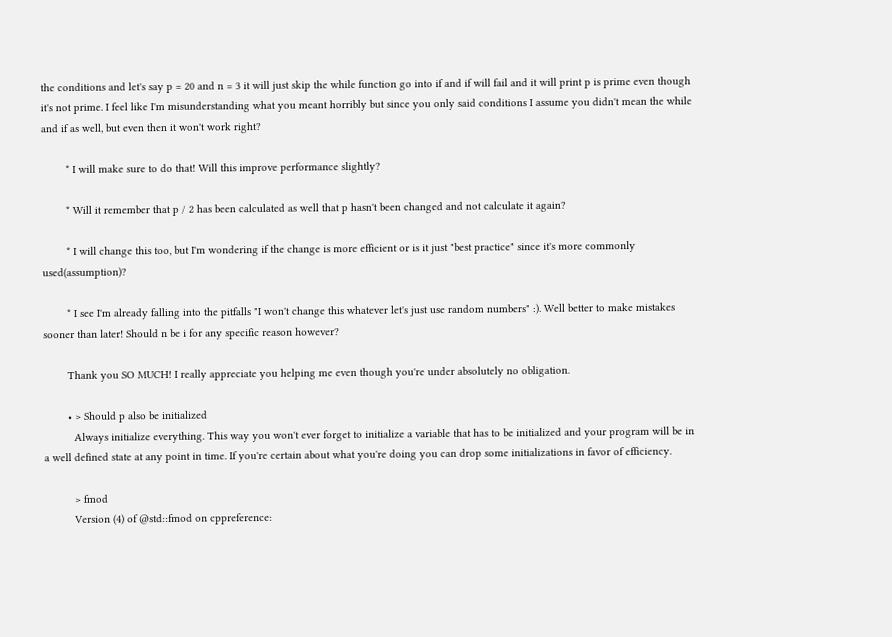the conditions and let's say p = 20 and n = 3 it will just skip the while function go into if and if will fail and it will print p is prime even though it's not prime. I feel like I'm misunderstanding what you meant horribly but since you only said conditions I assume you didn't mean the while and if as well, but even then it won't work right?

        * I will make sure to do that! Will this improve performance slightly?

        * Will it remember that p / 2 has been calculated as well that p hasn't been changed and not calculate it again?

        * I will change this too, but I'm wondering if the change is more efficient or is it just "best practice" since it's more commonly used(assumption)?

        * I see I'm already falling into the pitfalls "I won't change this whatever let's just use random numbers" :). Well better to make mistakes sooner than later! Should n be i for any specific reason however?

        Thank you SO MUCH! I really appreciate you helping me even though you're under absolutely no obligation.

        • > Should p also be initialized
          Always initialize everything. This way you won't ever forget to initialize a variable that has to be initialized and your program will be in a well defined state at any point in time. If you're certain about what you're doing you can drop some initializations in favor of efficiency.

          > fmod
          Version (4) of @std::fmod on cppreference: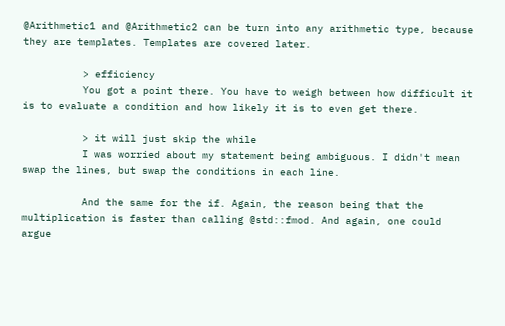@Arithmetic1 and @Arithmetic2 can be turn into any arithmetic type, because they are templates. Templates are covered later.

          > efficiency
          You got a point there. You have to weigh between how difficult it is to evaluate a condition and how likely it is to even get there.

          > it will just skip the while
          I was worried about my statement being ambiguous. I didn't mean swap the lines, but swap the conditions in each line.

          And the same for the if. Again, the reason being that the multiplication is faster than calling @std::fmod. And again, one could argue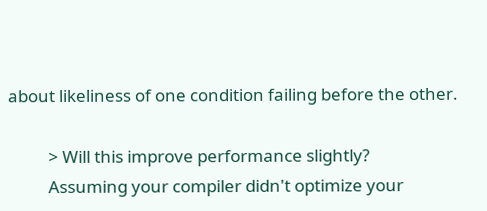about likeliness of one condition failing before the other.

          > Will this improve performance slightly?
          Assuming your compiler didn't optimize your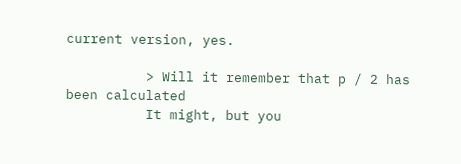current version, yes.

          > Will it remember that p / 2 has been calculated
          It might, but you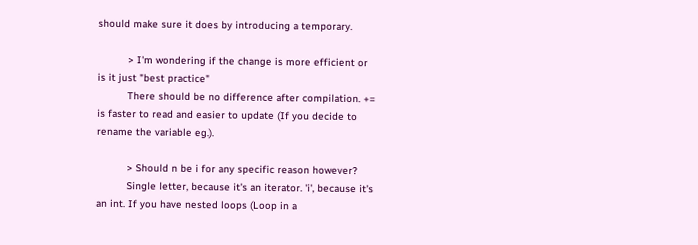should make sure it does by introducing a temporary.

          > I'm wondering if the change is more efficient or is it just "best practice"
          There should be no difference after compilation. += is faster to read and easier to update (If you decide to rename the variable eg.).

          > Should n be i for any specific reason however?
          Single letter, because it's an iterator. 'i', because it's an int. If you have nested loops (Loop in a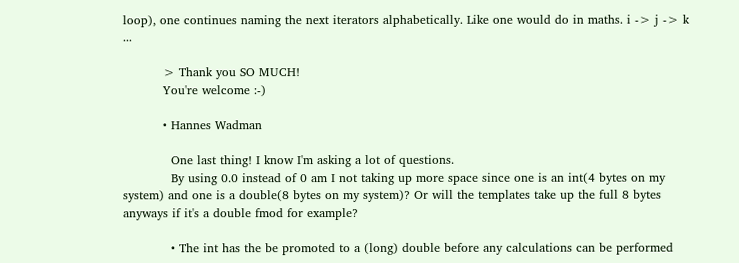loop), one continues naming the next iterators alphabetically. Like one would do in maths. i -> j -> k ...

          > Thank you SO MUCH!
          You're welcome :-)

          • Hannes Wadman

            One last thing! I know I'm asking a lot of questions.
            By using 0.0 instead of 0 am I not taking up more space since one is an int(4 bytes on my system) and one is a double(8 bytes on my system)? Or will the templates take up the full 8 bytes anyways if it's a double fmod for example?

            • The int has the be promoted to a (long) double before any calculations can be performed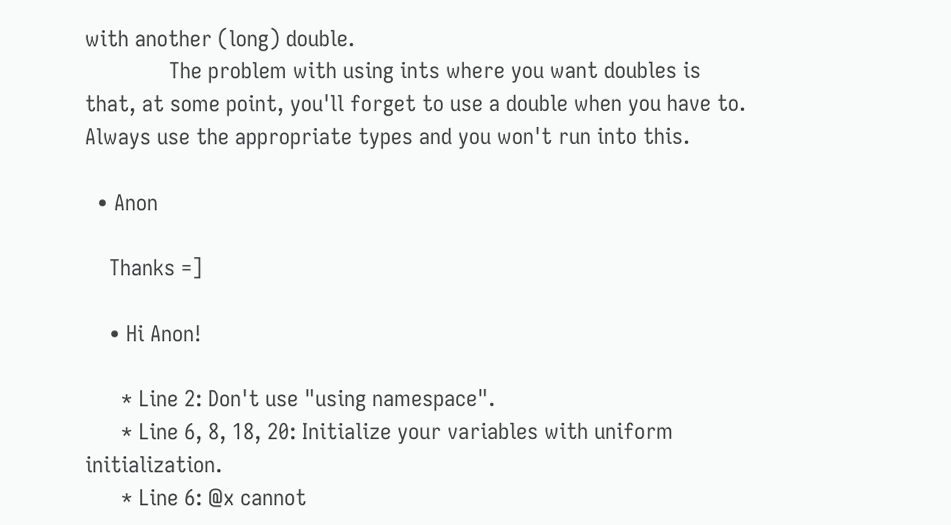with another (long) double.
              The problem with using ints where you want doubles is that, at some point, you'll forget to use a double when you have to. Always use the appropriate types and you won't run into this.

  • Anon

    Thanks =]

    • Hi Anon!

      * Line 2: Don't use "using namespace".
      * Line 6, 8, 18, 20: Initialize your variables with uniform initialization.
      * Line 6: @x cannot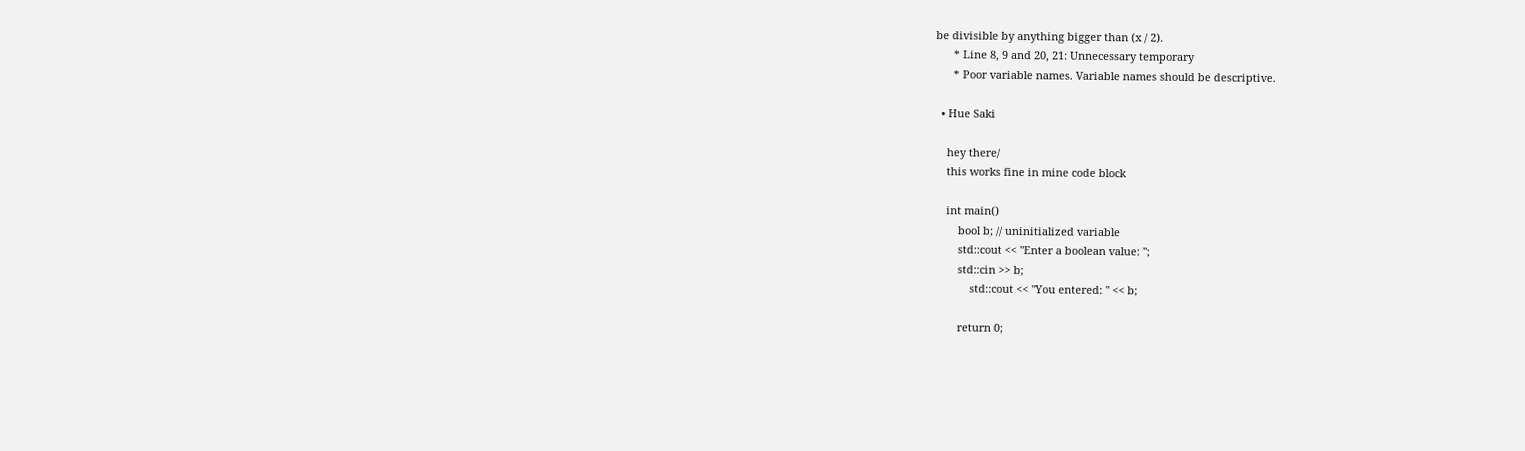be divisible by anything bigger than (x / 2).
      * Line 8, 9 and 20, 21: Unnecessary temporary
      * Poor variable names. Variable names should be descriptive.

  • Hue Saki

    hey there/
    this works fine in mine code block

    int main()
        bool b; // uninitialized variable
        std::cout << "Enter a boolean value: ";
        std::cin >> b;
            std::cout << "You entered: " << b;

        return 0;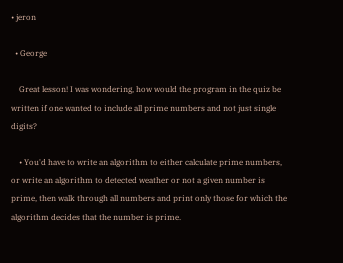• jeron

  • George

    Great lesson! I was wondering, how would the program in the quiz be written if one wanted to include all prime numbers and not just single digits?

    • You'd have to write an algorithm to either calculate prime numbers, or write an algorithm to detected weather or not a given number is prime, then walk through all numbers and print only those for which the algorithm decides that the number is prime.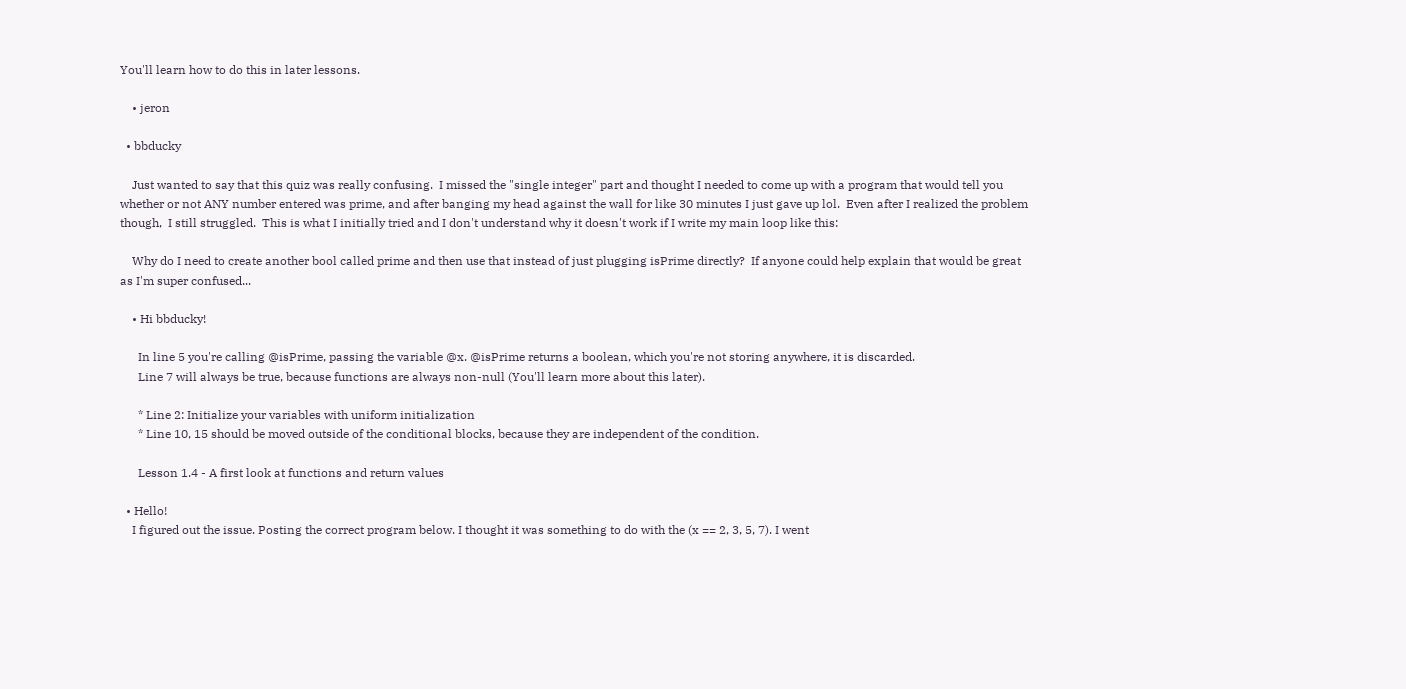You'll learn how to do this in later lessons.

    • jeron

  • bbducky

    Just wanted to say that this quiz was really confusing.  I missed the "single integer" part and thought I needed to come up with a program that would tell you whether or not ANY number entered was prime, and after banging my head against the wall for like 30 minutes I just gave up lol.  Even after I realized the problem though,  I still struggled.  This is what I initially tried and I don't understand why it doesn't work if I write my main loop like this:

    Why do I need to create another bool called prime and then use that instead of just plugging isPrime directly?  If anyone could help explain that would be great as I'm super confused...

    • Hi bbducky!

      In line 5 you're calling @isPrime, passing the variable @x. @isPrime returns a boolean, which you're not storing anywhere, it is discarded.
      Line 7 will always be true, because functions are always non-null (You'll learn more about this later).

      * Line 2: Initialize your variables with uniform initialization
      * Line 10, 15 should be moved outside of the conditional blocks, because they are independent of the condition.

      Lesson 1.4 - A first look at functions and return values

  • Hello!
    I figured out the issue. Posting the correct program below. I thought it was something to do with the (x == 2, 3, 5, 7). I went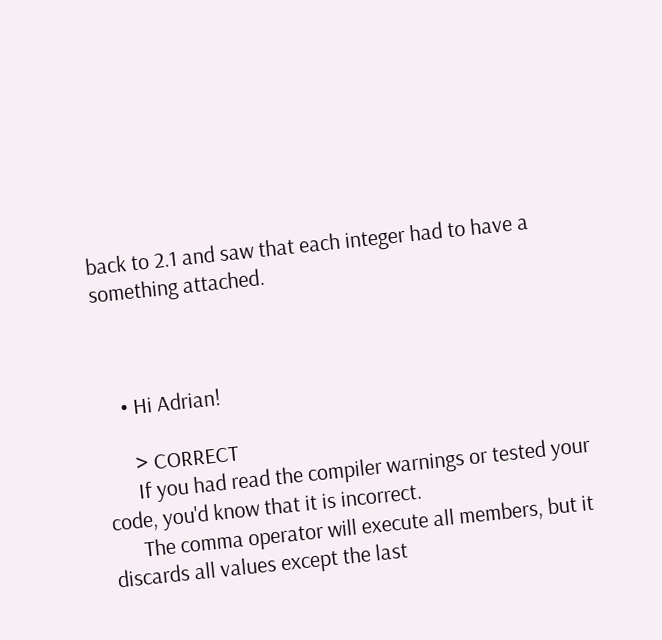back to 2.1 and saw that each integer had to have a something attached.



    • Hi Adrian!

      > CORRECT
      If you had read the compiler warnings or tested your code, you'd know that it is incorrect.
      The comma operator will execute all members, but it discards all values except the last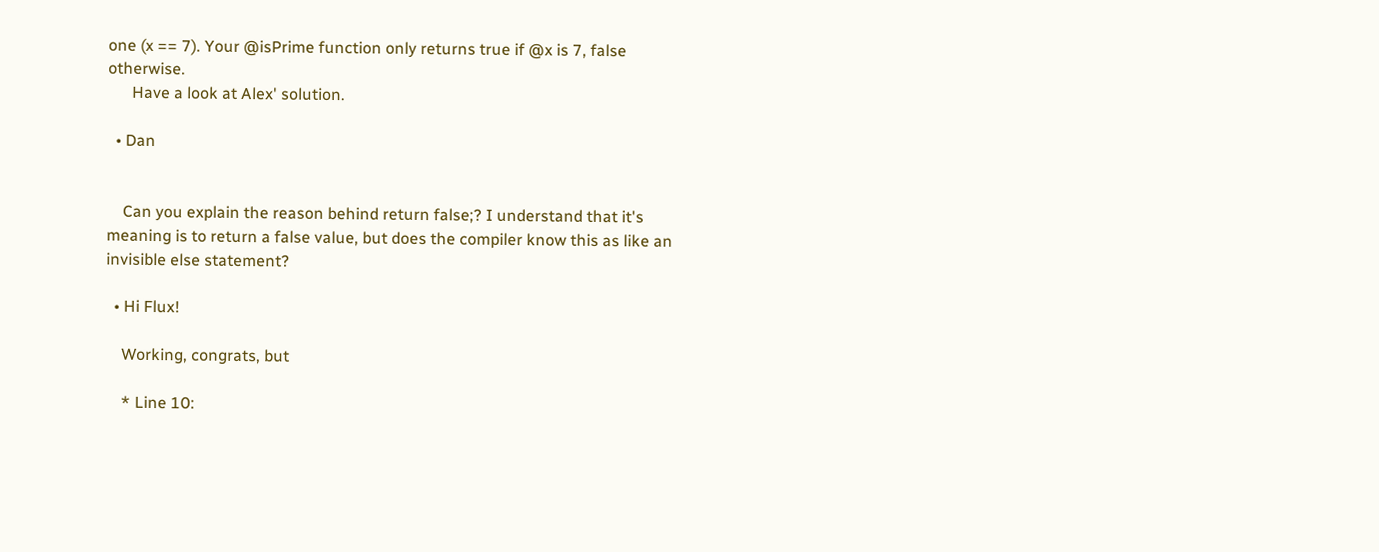one (x == 7). Your @isPrime function only returns true if @x is 7, false otherwise.
      Have a look at Alex' solution.

  • Dan


    Can you explain the reason behind return false;? I understand that it's meaning is to return a false value, but does the compiler know this as like an invisible else statement?

  • Hi Flux!

    Working, congrats, but

    * Line 10: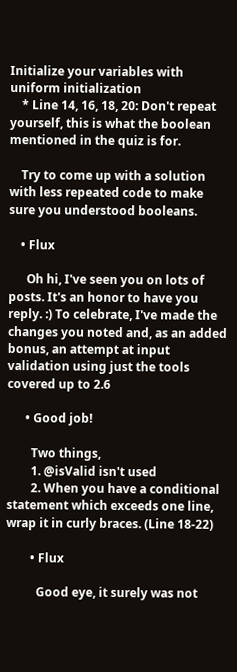Initialize your variables with uniform initialization
    * Line 14, 16, 18, 20: Don't repeat yourself, this is what the boolean mentioned in the quiz is for.

    Try to come up with a solution with less repeated code to make sure you understood booleans.

    • Flux

      Oh hi, I've seen you on lots of posts. It's an honor to have you reply. :) To celebrate, I've made the changes you noted and, as an added bonus, an attempt at input validation using just the tools covered up to 2.6

      • Good job!

        Two things,
        1. @isValid isn't used
        2. When you have a conditional statement which exceeds one line, wrap it in curly braces. (Line 18-22)

        • Flux

          Good eye, it surely was not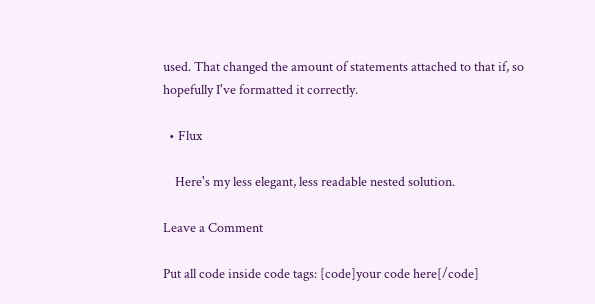used. That changed the amount of statements attached to that if, so hopefully I've formatted it correctly.

  • Flux

    Here's my less elegant, less readable nested solution.

Leave a Comment

Put all code inside code tags: [code]your code here[/code]